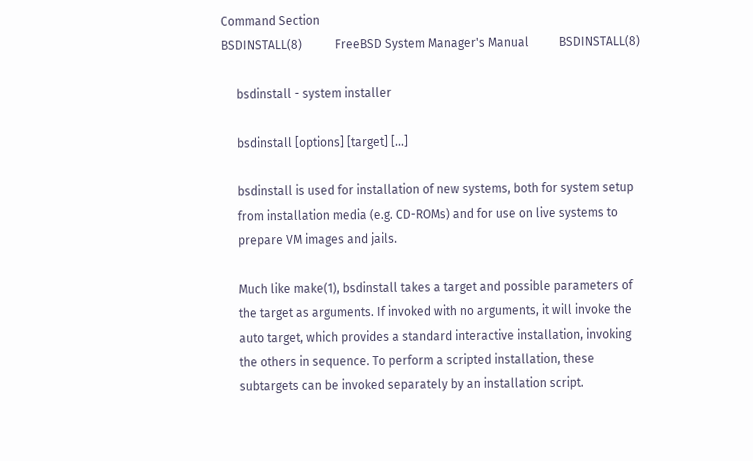Command Section
BSDINSTALL(8)           FreeBSD System Manager's Manual          BSDINSTALL(8)

     bsdinstall - system installer

     bsdinstall [options] [target] [...]

     bsdinstall is used for installation of new systems, both for system setup
     from installation media (e.g. CD-ROMs) and for use on live systems to
     prepare VM images and jails.

     Much like make(1), bsdinstall takes a target and possible parameters of
     the target as arguments. If invoked with no arguments, it will invoke the
     auto target, which provides a standard interactive installation, invoking
     the others in sequence. To perform a scripted installation, these
     subtargets can be invoked separately by an installation script.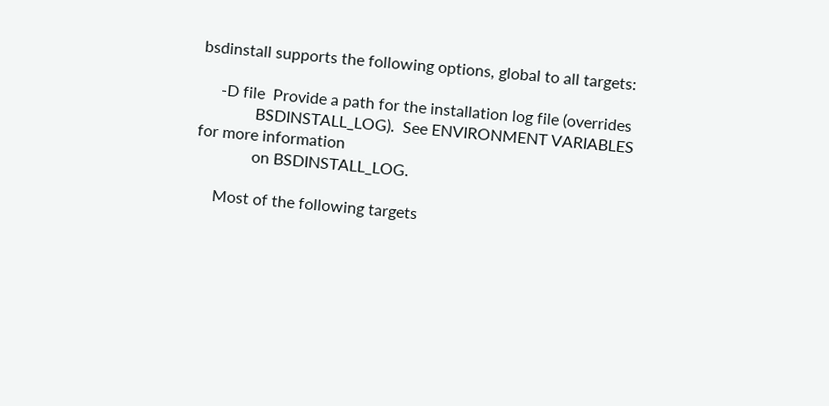bsdinstall supports the following options, global to all targets:

     -D file  Provide a path for the installation log file (overrides
              BSDINSTALL_LOG).  See ENVIRONMENT VARIABLES for more information
              on BSDINSTALL_LOG.

     Most of the following targets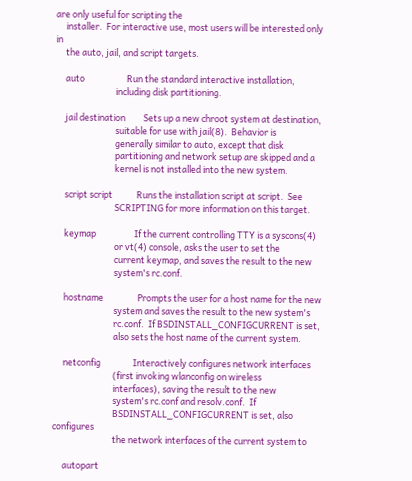are only useful for scripting the
     installer.  For interactive use, most users will be interested only in
     the auto, jail, and script targets.

     auto                     Run the standard interactive installation,
                              including disk partitioning.

     jail destination         Sets up a new chroot system at destination,
                              suitable for use with jail(8).  Behavior is
                              generally similar to auto, except that disk
                              partitioning and network setup are skipped and a
                              kernel is not installed into the new system.

     script script            Runs the installation script at script.  See
                              SCRIPTING for more information on this target.

     keymap                   If the current controlling TTY is a syscons(4)
                              or vt(4) console, asks the user to set the
                              current keymap, and saves the result to the new
                              system's rc.conf.

     hostname                 Prompts the user for a host name for the new
                              system and saves the result to the new system's
                              rc.conf.  If BSDINSTALL_CONFIGCURRENT is set,
                              also sets the host name of the current system.

     netconfig                Interactively configures network interfaces
                              (first invoking wlanconfig on wireless
                              interfaces), saving the result to the new
                              system's rc.conf and resolv.conf.  If
                              BSDINSTALL_CONFIGCURRENT is set, also configures
                              the network interfaces of the current system to

     autopart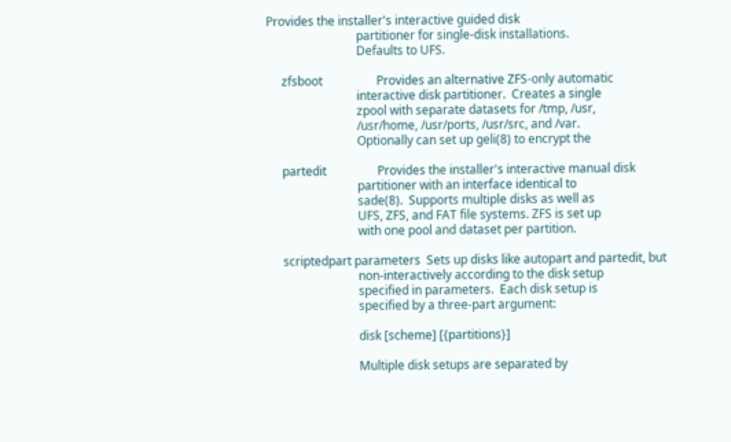Provides the installer's interactive guided disk
                              partitioner for single-disk installations.
                              Defaults to UFS.

     zfsboot                  Provides an alternative ZFS-only automatic
                              interactive disk partitioner.  Creates a single
                              zpool with separate datasets for /tmp, /usr,
                              /usr/home, /usr/ports, /usr/src, and /var.
                              Optionally can set up geli(8) to encrypt the

     partedit                 Provides the installer's interactive manual disk
                              partitioner with an interface identical to
                              sade(8).  Supports multiple disks as well as
                              UFS, ZFS, and FAT file systems. ZFS is set up
                              with one pool and dataset per partition.

     scriptedpart parameters  Sets up disks like autopart and partedit, but
                              non-interactively according to the disk setup
                              specified in parameters.  Each disk setup is
                              specified by a three-part argument:

                              disk [scheme] [{partitions}]

                              Multiple disk setups are separated by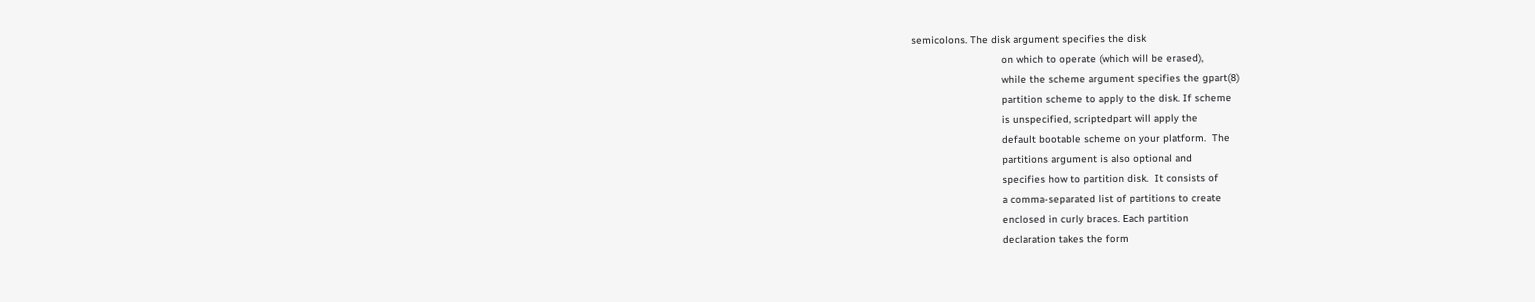semicolons. The disk argument specifies the disk
                              on which to operate (which will be erased),
                              while the scheme argument specifies the gpart(8)
                              partition scheme to apply to the disk. If scheme
                              is unspecified, scriptedpart will apply the
                              default bootable scheme on your platform.  The
                              partitions argument is also optional and
                              specifies how to partition disk.  It consists of
                              a comma-separated list of partitions to create
                              enclosed in curly braces. Each partition
                              declaration takes the form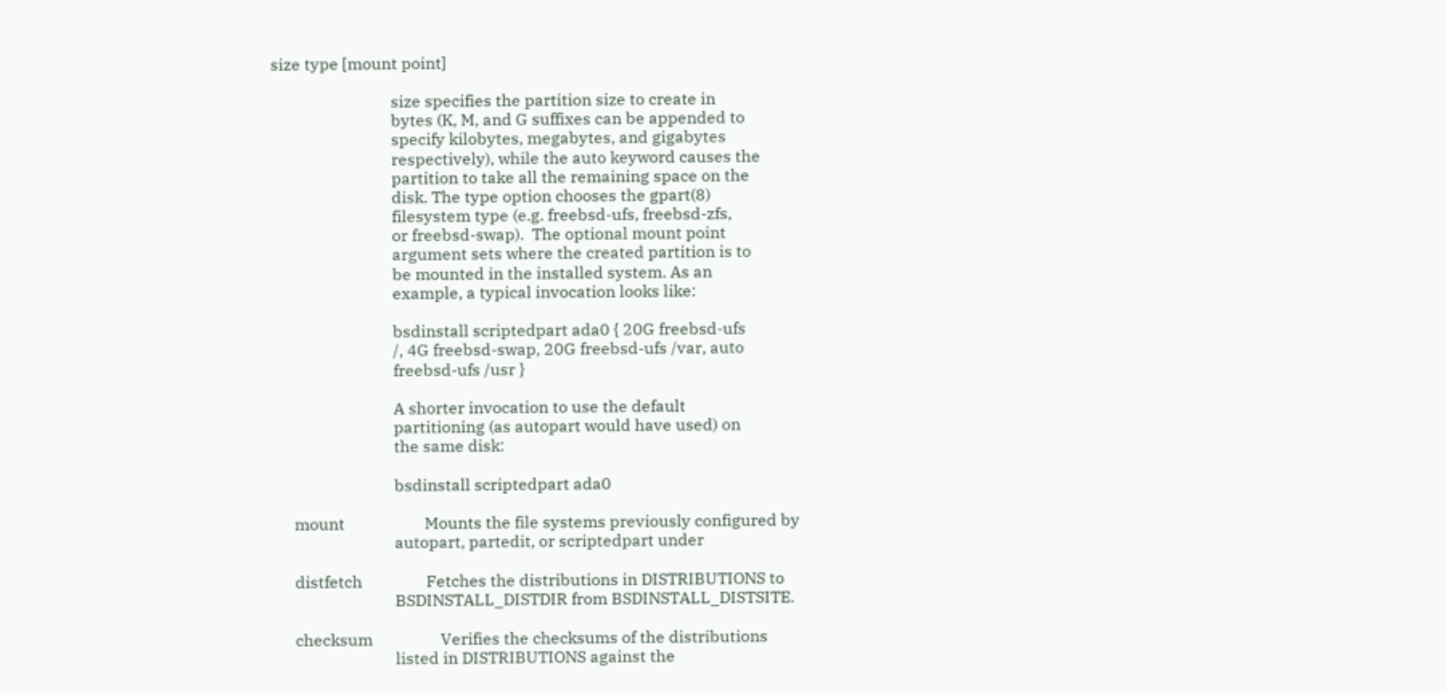size type [mount point]

                              size specifies the partition size to create in
                              bytes (K, M, and G suffixes can be appended to
                              specify kilobytes, megabytes, and gigabytes
                              respectively), while the auto keyword causes the
                              partition to take all the remaining space on the
                              disk. The type option chooses the gpart(8)
                              filesystem type (e.g. freebsd-ufs, freebsd-zfs,
                              or freebsd-swap).  The optional mount point
                              argument sets where the created partition is to
                              be mounted in the installed system. As an
                              example, a typical invocation looks like:

                              bsdinstall scriptedpart ada0 { 20G freebsd-ufs
                              /, 4G freebsd-swap, 20G freebsd-ufs /var, auto
                              freebsd-ufs /usr }

                              A shorter invocation to use the default
                              partitioning (as autopart would have used) on
                              the same disk:

                              bsdinstall scriptedpart ada0

     mount                    Mounts the file systems previously configured by
                              autopart, partedit, or scriptedpart under

     distfetch                Fetches the distributions in DISTRIBUTIONS to
                              BSDINSTALL_DISTDIR from BSDINSTALL_DISTSITE.

     checksum                 Verifies the checksums of the distributions
                              listed in DISTRIBUTIONS against the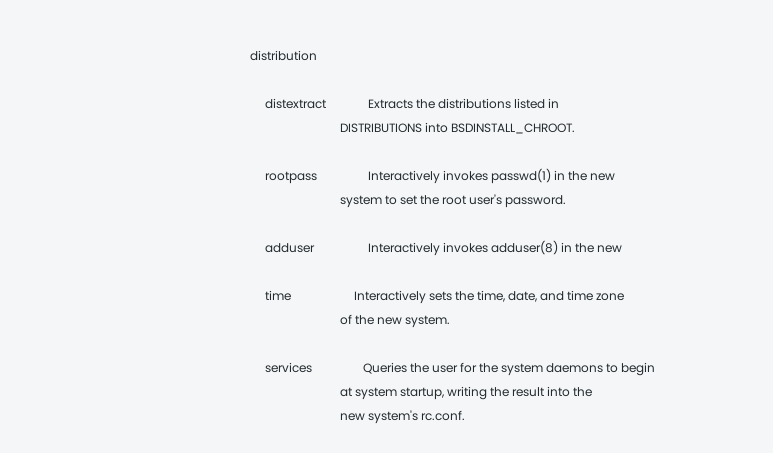distribution

     distextract              Extracts the distributions listed in
                              DISTRIBUTIONS into BSDINSTALL_CHROOT.

     rootpass                 Interactively invokes passwd(1) in the new
                              system to set the root user's password.

     adduser                  Interactively invokes adduser(8) in the new

     time                     Interactively sets the time, date, and time zone
                              of the new system.

     services                 Queries the user for the system daemons to begin
                              at system startup, writing the result into the
                              new system's rc.conf.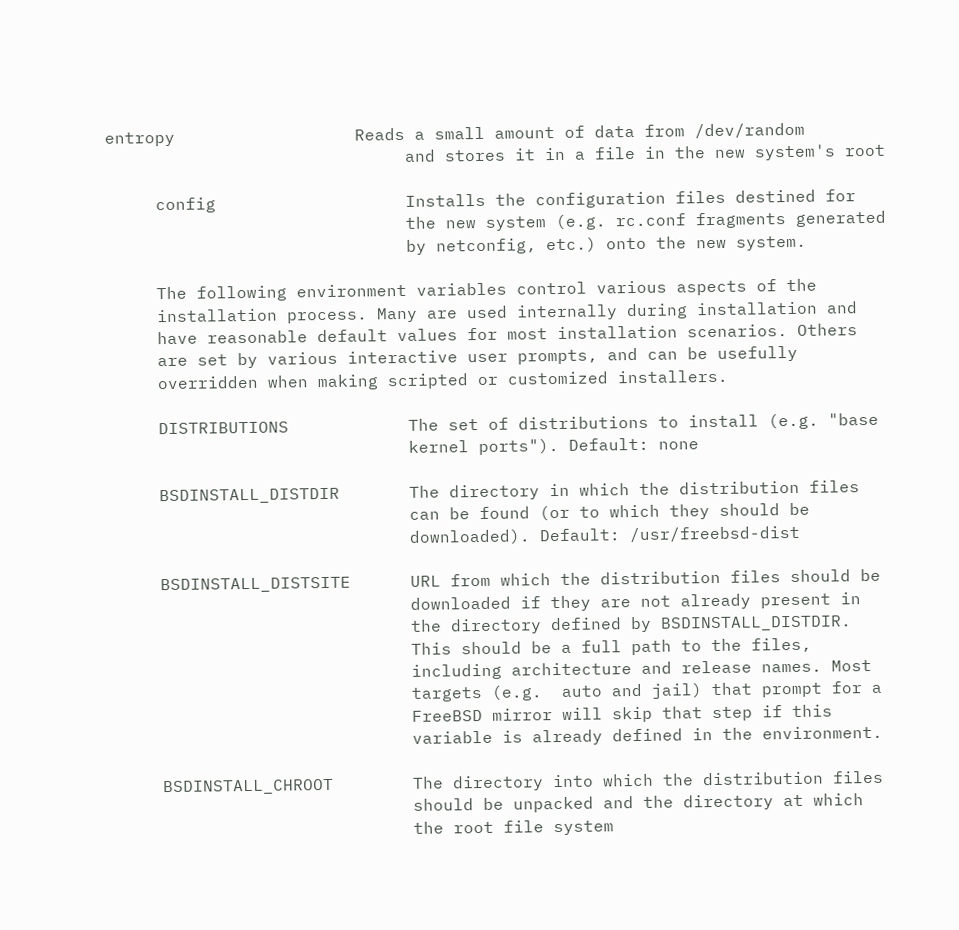entropy                  Reads a small amount of data from /dev/random
                              and stores it in a file in the new system's root

     config                   Installs the configuration files destined for
                              the new system (e.g. rc.conf fragments generated
                              by netconfig, etc.) onto the new system.

     The following environment variables control various aspects of the
     installation process. Many are used internally during installation and
     have reasonable default values for most installation scenarios. Others
     are set by various interactive user prompts, and can be usefully
     overridden when making scripted or customized installers.

     DISTRIBUTIONS            The set of distributions to install (e.g. "base
                              kernel ports"). Default: none

     BSDINSTALL_DISTDIR       The directory in which the distribution files
                              can be found (or to which they should be
                              downloaded). Default: /usr/freebsd-dist

     BSDINSTALL_DISTSITE      URL from which the distribution files should be
                              downloaded if they are not already present in
                              the directory defined by BSDINSTALL_DISTDIR.
                              This should be a full path to the files,
                              including architecture and release names. Most
                              targets (e.g.  auto and jail) that prompt for a
                              FreeBSD mirror will skip that step if this
                              variable is already defined in the environment.

     BSDINSTALL_CHROOT        The directory into which the distribution files
                              should be unpacked and the directory at which
                              the root file system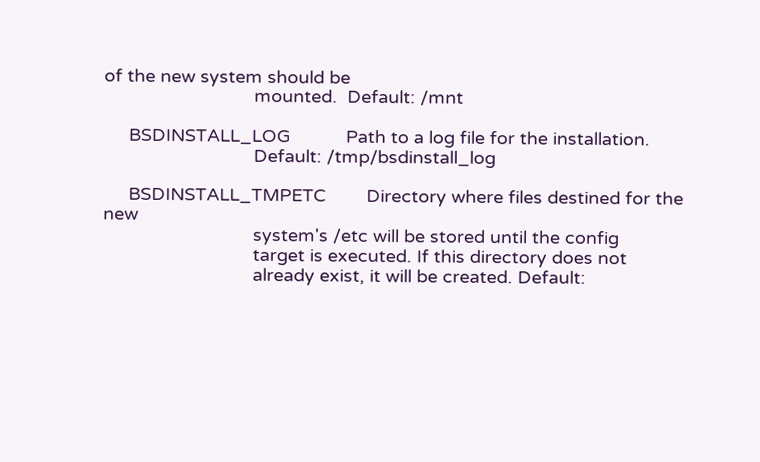of the new system should be
                              mounted.  Default: /mnt

     BSDINSTALL_LOG           Path to a log file for the installation.
                              Default: /tmp/bsdinstall_log

     BSDINSTALL_TMPETC        Directory where files destined for the new
                              system's /etc will be stored until the config
                              target is executed. If this directory does not
                              already exist, it will be created. Default: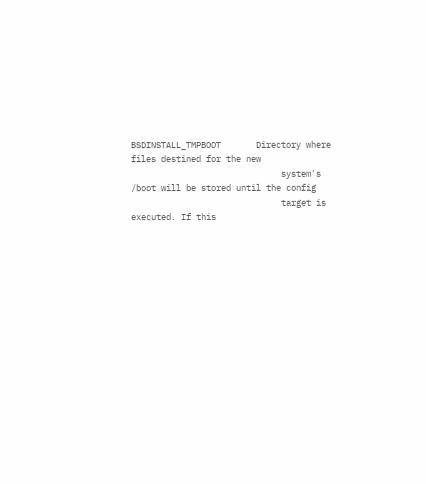BSDINSTALL_TMPBOOT       Directory where files destined for the new
                              system's /boot will be stored until the config
                              target is executed. If this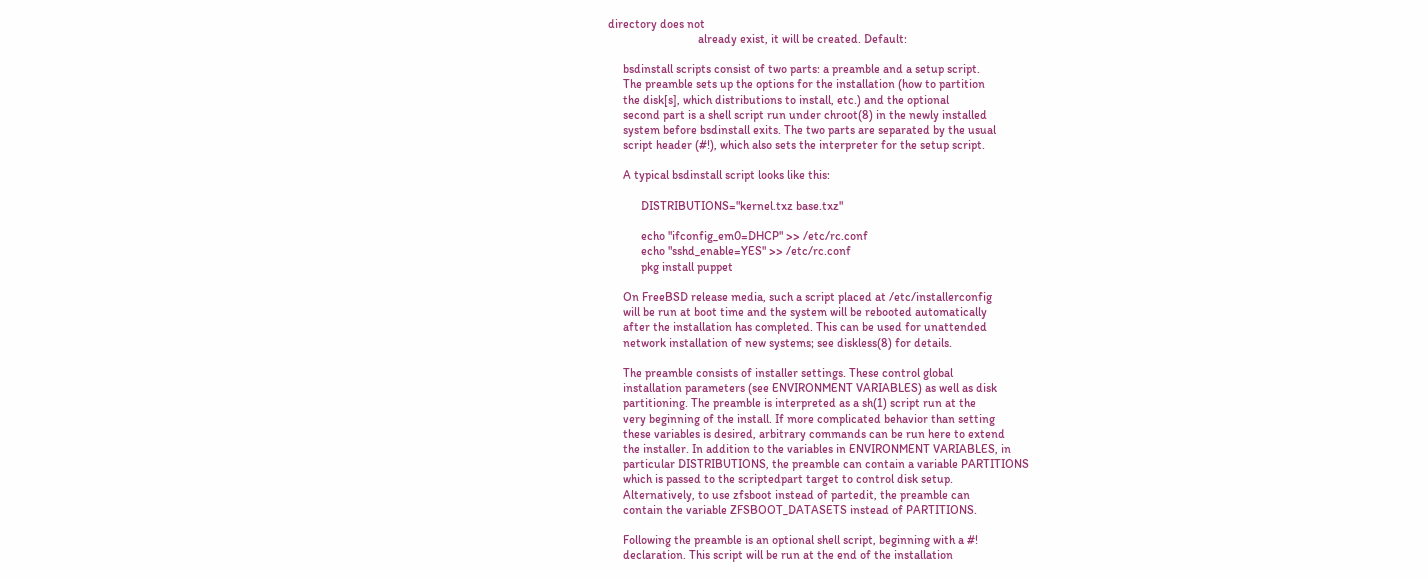directory does not
                              already exist, it will be created. Default:

     bsdinstall scripts consist of two parts: a preamble and a setup script.
     The preamble sets up the options for the installation (how to partition
     the disk[s], which distributions to install, etc.) and the optional
     second part is a shell script run under chroot(8) in the newly installed
     system before bsdinstall exits. The two parts are separated by the usual
     script header (#!), which also sets the interpreter for the setup script.

     A typical bsdinstall script looks like this:

           DISTRIBUTIONS="kernel.txz base.txz"

           echo "ifconfig_em0=DHCP" >> /etc/rc.conf
           echo "sshd_enable=YES" >> /etc/rc.conf
           pkg install puppet

     On FreeBSD release media, such a script placed at /etc/installerconfig
     will be run at boot time and the system will be rebooted automatically
     after the installation has completed. This can be used for unattended
     network installation of new systems; see diskless(8) for details.

     The preamble consists of installer settings. These control global
     installation parameters (see ENVIRONMENT VARIABLES) as well as disk
     partitioning. The preamble is interpreted as a sh(1) script run at the
     very beginning of the install. If more complicated behavior than setting
     these variables is desired, arbitrary commands can be run here to extend
     the installer. In addition to the variables in ENVIRONMENT VARIABLES, in
     particular DISTRIBUTIONS, the preamble can contain a variable PARTITIONS
     which is passed to the scriptedpart target to control disk setup.
     Alternatively, to use zfsboot instead of partedit, the preamble can
     contain the variable ZFSBOOT_DATASETS instead of PARTITIONS.

     Following the preamble is an optional shell script, beginning with a #!
     declaration. This script will be run at the end of the installation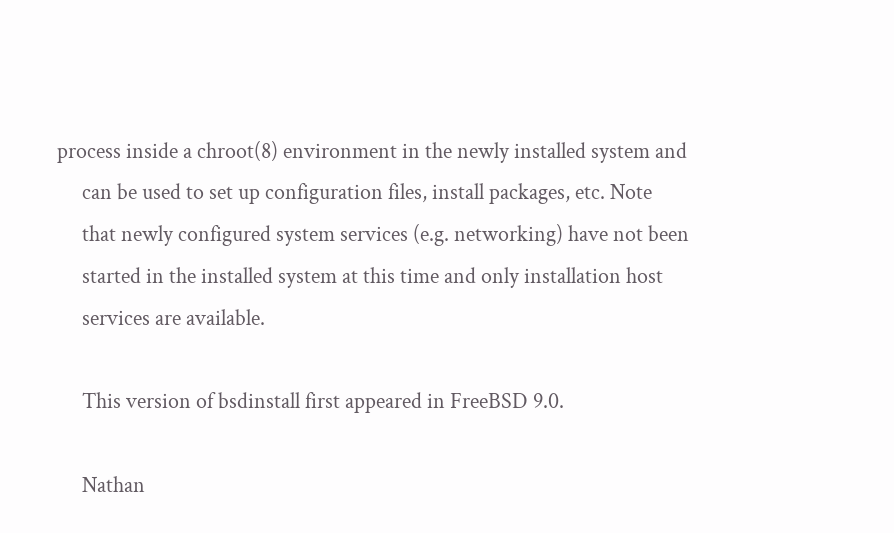process inside a chroot(8) environment in the newly installed system and
     can be used to set up configuration files, install packages, etc. Note
     that newly configured system services (e.g. networking) have not been
     started in the installed system at this time and only installation host
     services are available.

     This version of bsdinstall first appeared in FreeBSD 9.0.

     Nathan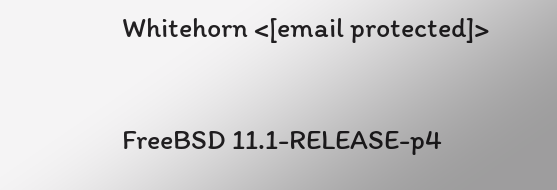Whitehorn <[email protected]>

FreeBSD 11.1-RELEASE-p4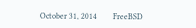October 31, 2014        FreeBSD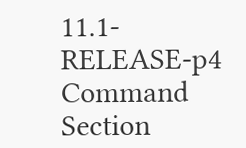11.1-RELEASE-p4
Command Section